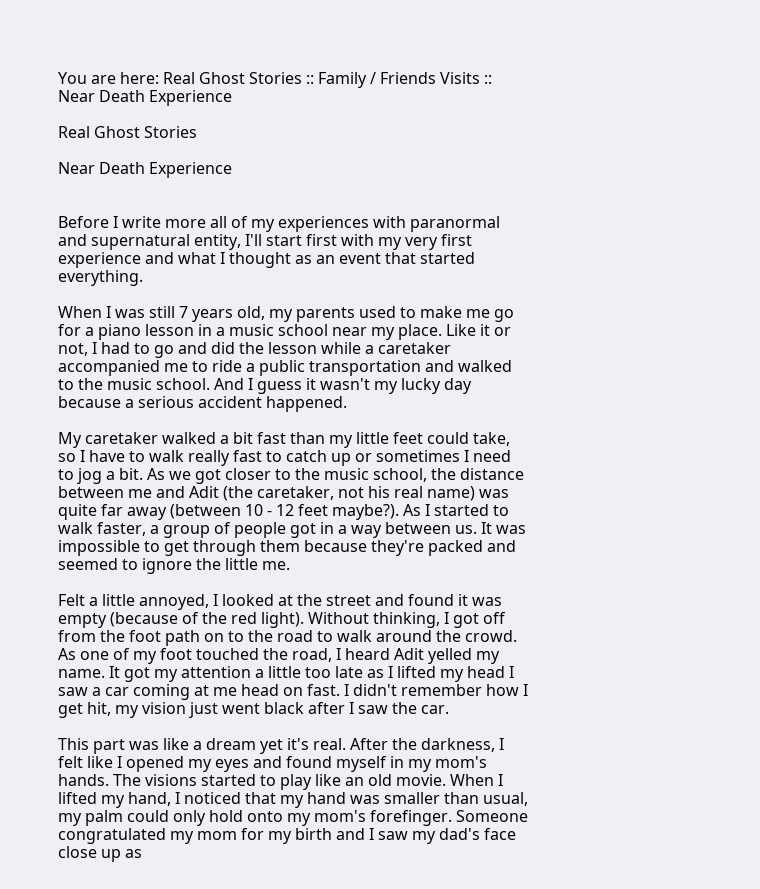You are here: Real Ghost Stories :: Family / Friends Visits :: Near Death Experience

Real Ghost Stories

Near Death Experience


Before I write more all of my experiences with paranormal and supernatural entity, I'll start first with my very first experience and what I thought as an event that started everything.

When I was still 7 years old, my parents used to make me go for a piano lesson in a music school near my place. Like it or not, I had to go and did the lesson while a caretaker accompanied me to ride a public transportation and walked to the music school. And I guess it wasn't my lucky day because a serious accident happened.

My caretaker walked a bit fast than my little feet could take, so I have to walk really fast to catch up or sometimes I need to jog a bit. As we got closer to the music school, the distance between me and Adit (the caretaker, not his real name) was quite far away (between 10 - 12 feet maybe?). As I started to walk faster, a group of people got in a way between us. It was impossible to get through them because they're packed and seemed to ignore the little me.

Felt a little annoyed, I looked at the street and found it was empty (because of the red light). Without thinking, I got off from the foot path on to the road to walk around the crowd. As one of my foot touched the road, I heard Adit yelled my name. It got my attention a little too late as I lifted my head I saw a car coming at me head on fast. I didn't remember how I get hit, my vision just went black after I saw the car.

This part was like a dream yet it's real. After the darkness, I felt like I opened my eyes and found myself in my mom's hands. The visions started to play like an old movie. When I lifted my hand, I noticed that my hand was smaller than usual, my palm could only hold onto my mom's forefinger. Someone congratulated my mom for my birth and I saw my dad's face close up as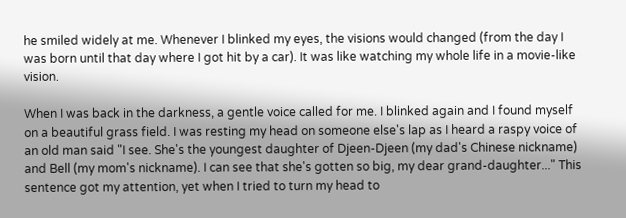he smiled widely at me. Whenever I blinked my eyes, the visions would changed (from the day I was born until that day where I got hit by a car). It was like watching my whole life in a movie-like vision.

When I was back in the darkness, a gentle voice called for me. I blinked again and I found myself on a beautiful grass field. I was resting my head on someone else's lap as I heard a raspy voice of an old man said "I see. She's the youngest daughter of Djeen-Djeen (my dad's Chinese nickname) and Bell (my mom's nickname). I can see that she's gotten so big, my dear grand-daughter..." This sentence got my attention, yet when I tried to turn my head to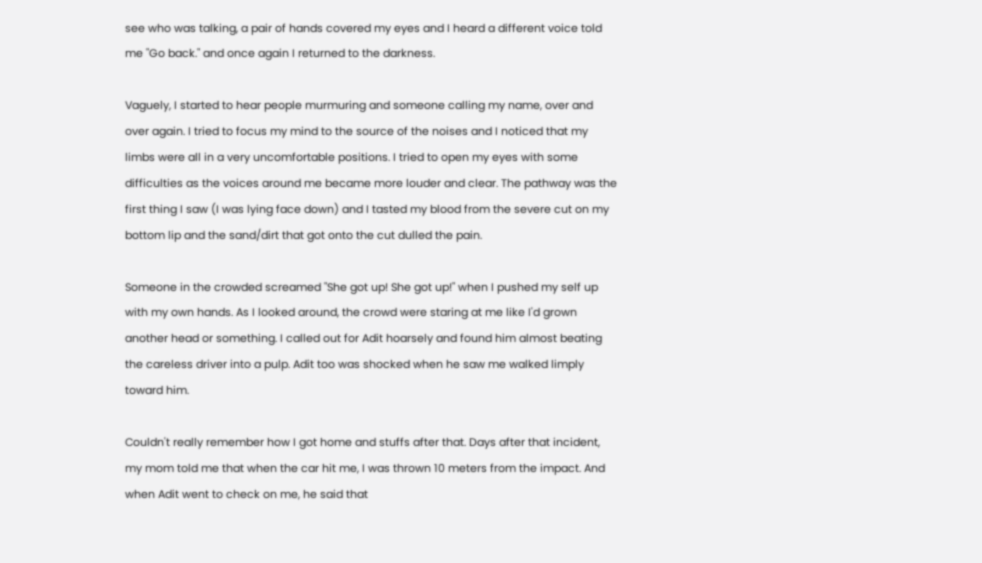see who was talking, a pair of hands covered my eyes and I heard a different voice told me "Go back." and once again I returned to the darkness.

Vaguely, I started to hear people murmuring and someone calling my name, over and over again. I tried to focus my mind to the source of the noises and I noticed that my limbs were all in a very uncomfortable positions. I tried to open my eyes with some difficulties as the voices around me became more louder and clear. The pathway was the first thing I saw (I was lying face down) and I tasted my blood from the severe cut on my bottom lip and the sand/dirt that got onto the cut dulled the pain.

Someone in the crowded screamed "She got up! She got up!" when I pushed my self up with my own hands. As I looked around, the crowd were staring at me like I'd grown another head or something. I called out for Adit hoarsely and found him almost beating the careless driver into a pulp. Adit too was shocked when he saw me walked limply toward him.

Couldn't really remember how I got home and stuffs after that. Days after that incident, my mom told me that when the car hit me, I was thrown 10 meters from the impact. And when Adit went to check on me, he said that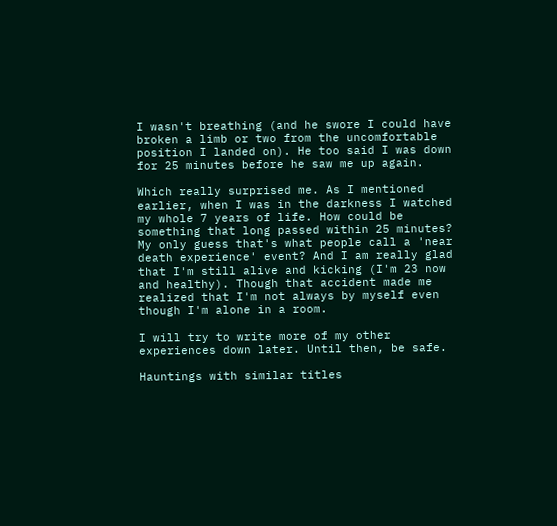I wasn't breathing (and he swore I could have broken a limb or two from the uncomfortable position I landed on). He too said I was down for 25 minutes before he saw me up again.

Which really surprised me. As I mentioned earlier, when I was in the darkness I watched my whole 7 years of life. How could be something that long passed within 25 minutes? My only guess that's what people call a 'near death experience' event? And I am really glad that I'm still alive and kicking (I'm 23 now and healthy). Though that accident made me realized that I'm not always by myself even though I'm alone in a room.

I will try to write more of my other experiences down later. Until then, be safe.

Hauntings with similar titles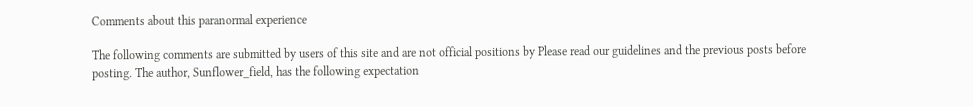Comments about this paranormal experience

The following comments are submitted by users of this site and are not official positions by Please read our guidelines and the previous posts before posting. The author, Sunflower_field, has the following expectation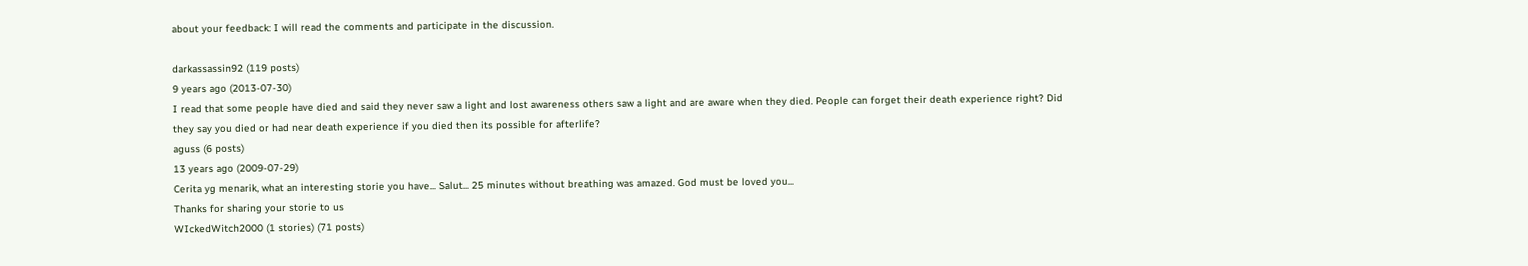about your feedback: I will read the comments and participate in the discussion.

darkassassin92 (119 posts)
9 years ago (2013-07-30)
I read that some people have died and said they never saw a light and lost awareness others saw a light and are aware when they died. People can forget their death experience right? Did they say you died or had near death experience if you died then its possible for afterlife?
aguss (6 posts)
13 years ago (2009-07-29)
Cerita yg menarik, what an interesting storie you have... Salut... 25 minutes without breathing was amazed. God must be loved you...
Thanks for sharing your storie to us
WIckedWitch2000 (1 stories) (71 posts)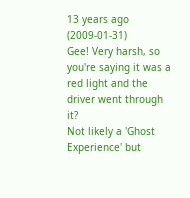13 years ago (2009-01-31)
Gee! Very harsh, so you're saying it was a red light and the driver went through it?
Not likely a 'Ghost Experience' but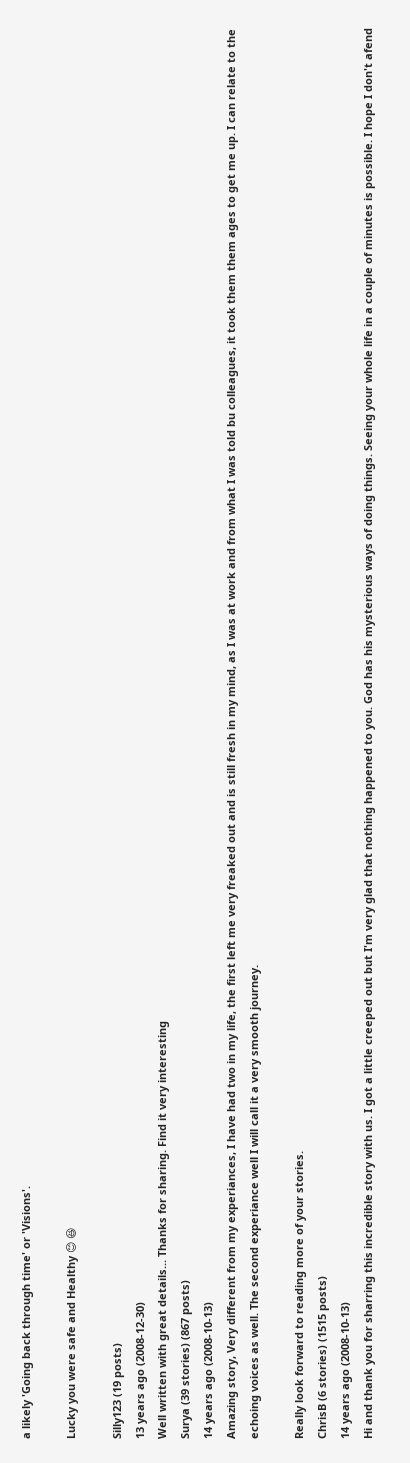a likely 'Going back through time' or 'Visions'.

Lucky you were safe and Healthy 😊 😆

Silly123 (19 posts)
13 years ago (2008-12-30)
Well written with great details... Thanks for sharing. Find it very interesting
Surya (39 stories) (867 posts)
14 years ago (2008-10-13)
Amazing story, Very different from my experiances, I have had two in my life, the first left me very freaked out and is still fresh in my mind, as I was at work and from what I was told bu colleagues, it took them them ages to get me up. I can relate to the echoing voices as well. The second experiance well I will call it a very smooth journey.

Really look forward to reading more of your stories.
ChrisB (6 stories) (1515 posts)
14 years ago (2008-10-13)
Hi and thank you for sharring this incredible story with us. I got a little creeped out but I'm very glad that nothing happened to you. God has his mysterious ways of doing things. Seeing your whole life in a couple of minutes is possible. I hope I don't afend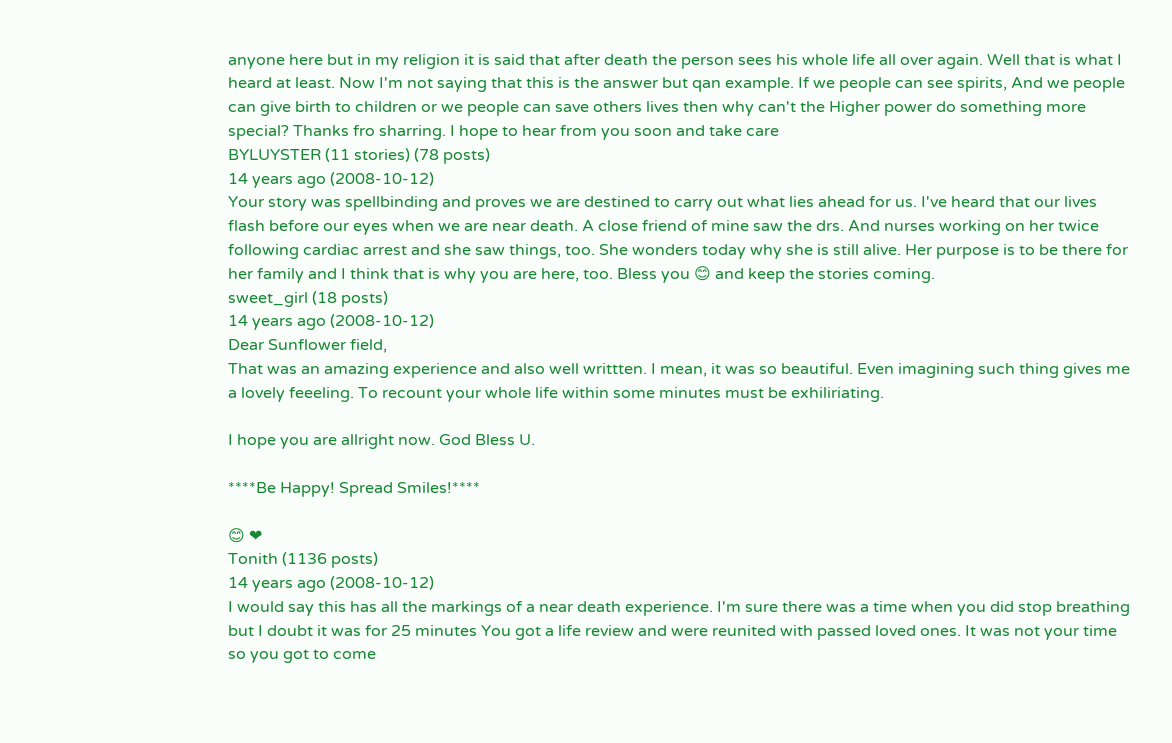anyone here but in my religion it is said that after death the person sees his whole life all over again. Well that is what I heard at least. Now I'm not saying that this is the answer but qan example. If we people can see spirits, And we people can give birth to children or we people can save others lives then why can't the Higher power do something more special? Thanks fro sharring. I hope to hear from you soon and take care
BYLUYSTER (11 stories) (78 posts)
14 years ago (2008-10-12)
Your story was spellbinding and proves we are destined to carry out what lies ahead for us. I've heard that our lives flash before our eyes when we are near death. A close friend of mine saw the drs. And nurses working on her twice following cardiac arrest and she saw things, too. She wonders today why she is still alive. Her purpose is to be there for her family and I think that is why you are here, too. Bless you 😊 and keep the stories coming.
sweet_girl (18 posts)
14 years ago (2008-10-12)
Dear Sunflower field,
That was an amazing experience and also well writtten. I mean, it was so beautiful. Even imagining such thing gives me a lovely feeeling. To recount your whole life within some minutes must be exhiliriating.

I hope you are allright now. God Bless U.

****Be Happy! Spread Smiles!****

😊 ❤
Tonith (1136 posts)
14 years ago (2008-10-12)
I would say this has all the markings of a near death experience. I'm sure there was a time when you did stop breathing but I doubt it was for 25 minutes You got a life review and were reunited with passed loved ones. It was not your time so you got to come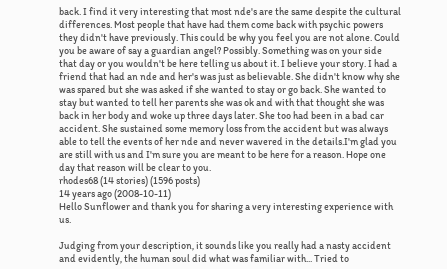back. I find it very interesting that most nde's are the same despite the cultural differences. Most people that have had them come back with psychic powers they didn't have previously. This could be why you feel you are not alone. Could you be aware of say a guardian angel? Possibly. Something was on your side that day or you wouldn't be here telling us about it. I believe your story. I had a friend that had an nde and her's was just as believable. She didn't know why she was spared but she was asked if she wanted to stay or go back. She wanted to stay but wanted to tell her parents she was ok and with that thought she was back in her body and woke up three days later. She too had been in a bad car accident. She sustained some memory loss from the accident but was always able to tell the events of her nde and never wavered in the details.I'm glad you are still with us and I'm sure you are meant to be here for a reason. Hope one day that reason will be clear to you.
rhodes68 (14 stories) (1596 posts)
14 years ago (2008-10-11)
Hello Sunflower and thank you for sharing a very interesting experience with us.

Judging from your description, it sounds like you really had a nasty accident and evidently, the human soul did what was familiar with... Tried to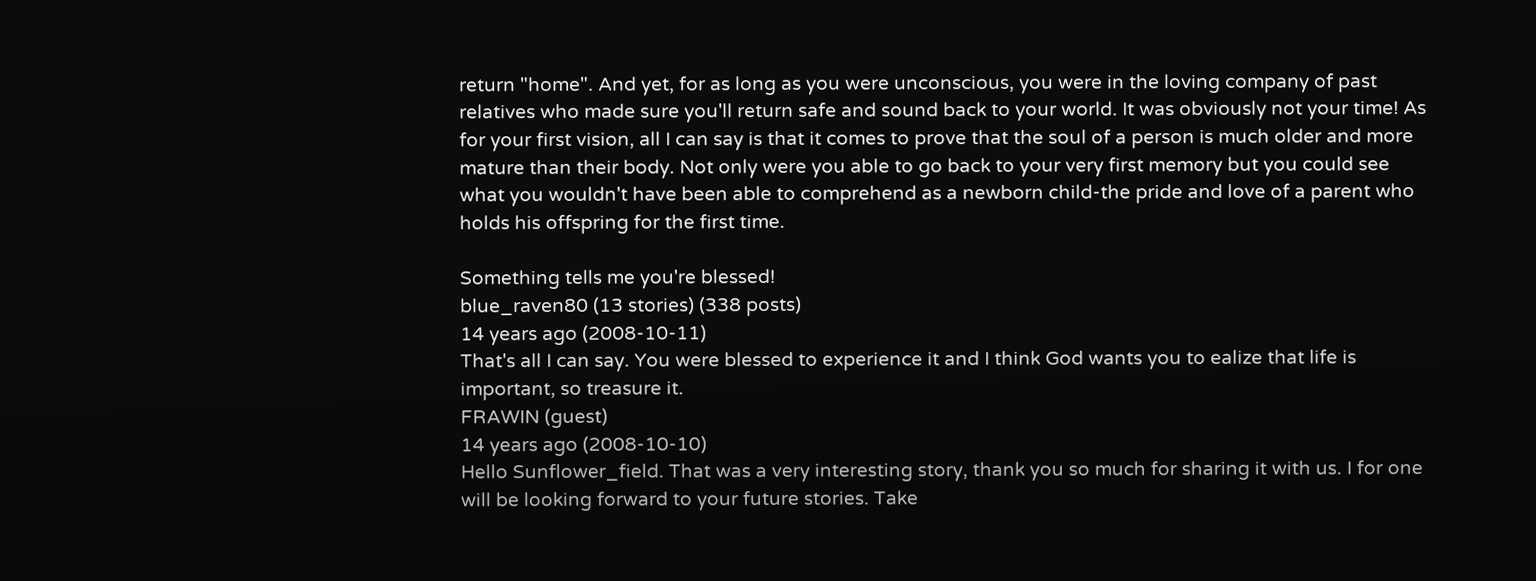return "home". And yet, for as long as you were unconscious, you were in the loving company of past relatives who made sure you'll return safe and sound back to your world. It was obviously not your time! As for your first vision, all I can say is that it comes to prove that the soul of a person is much older and more mature than their body. Not only were you able to go back to your very first memory but you could see what you wouldn't have been able to comprehend as a newborn child-the pride and love of a parent who holds his offspring for the first time.

Something tells me you're blessed!
blue_raven80 (13 stories) (338 posts)
14 years ago (2008-10-11)
That's all I can say. You were blessed to experience it and I think God wants you to ealize that life is important, so treasure it.
FRAWIN (guest)
14 years ago (2008-10-10)
Hello Sunflower_field. That was a very interesting story, thank you so much for sharing it with us. I for one will be looking forward to your future stories. Take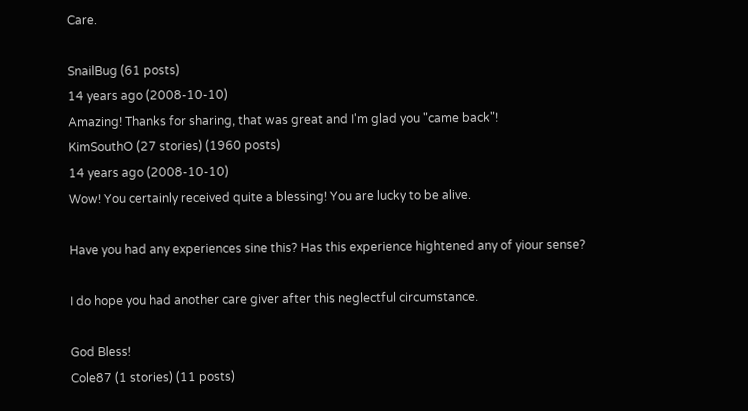Care.

SnailBug (61 posts)
14 years ago (2008-10-10)
Amazing! Thanks for sharing, that was great and I'm glad you "came back"!
KimSouthO (27 stories) (1960 posts)
14 years ago (2008-10-10)
Wow! You certainly received quite a blessing! You are lucky to be alive.

Have you had any experiences sine this? Has this experience hightened any of yiour sense?

I do hope you had another care giver after this neglectful circumstance.

God Bless!
Cole87 (1 stories) (11 posts)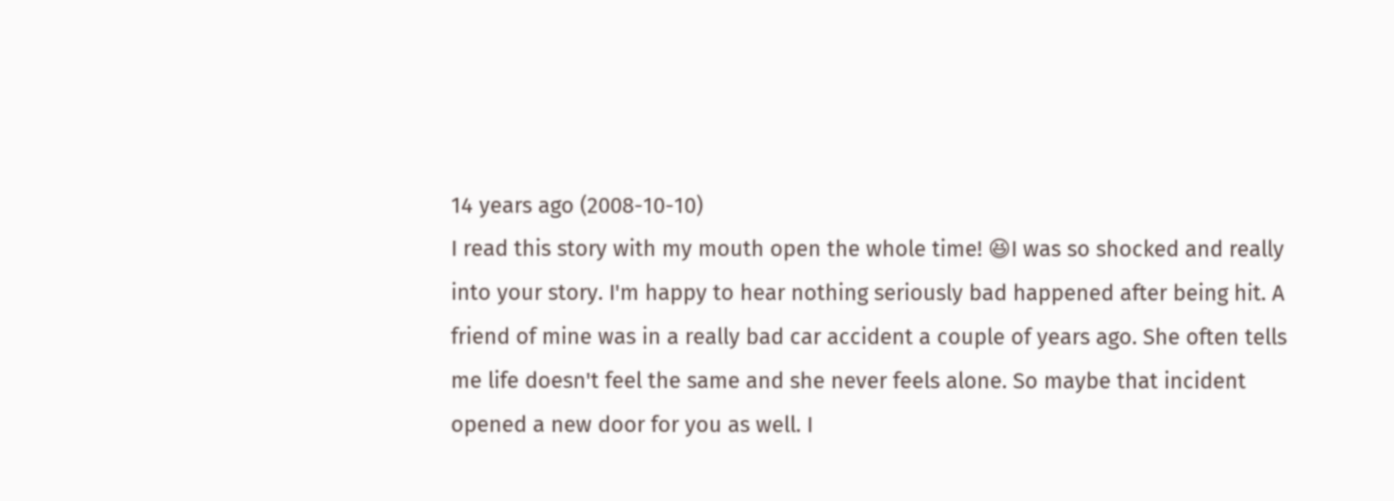14 years ago (2008-10-10)
I read this story with my mouth open the whole time! 😆I was so shocked and really into your story. I'm happy to hear nothing seriously bad happened after being hit. A friend of mine was in a really bad car accident a couple of years ago. She often tells me life doesn't feel the same and she never feels alone. So maybe that incident opened a new door for you as well. I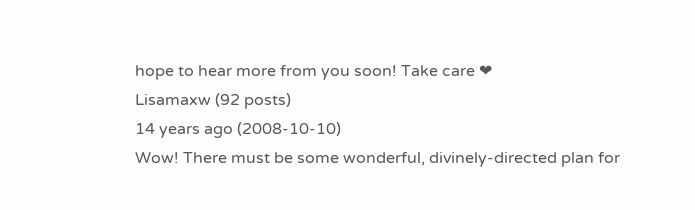hope to hear more from you soon! Take care ❤
Lisamaxw (92 posts)
14 years ago (2008-10-10)
Wow! There must be some wonderful, divinely-directed plan for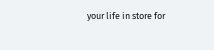your life in store for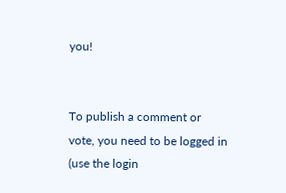you!


To publish a comment or vote, you need to be logged in (use the login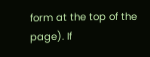form at the top of the page). If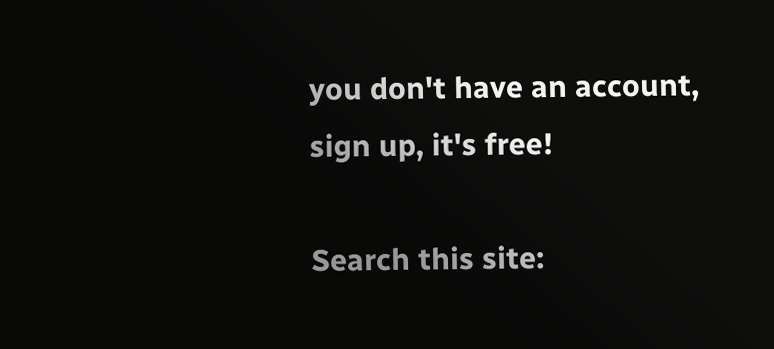you don't have an account, sign up, it's free!

Search this site: